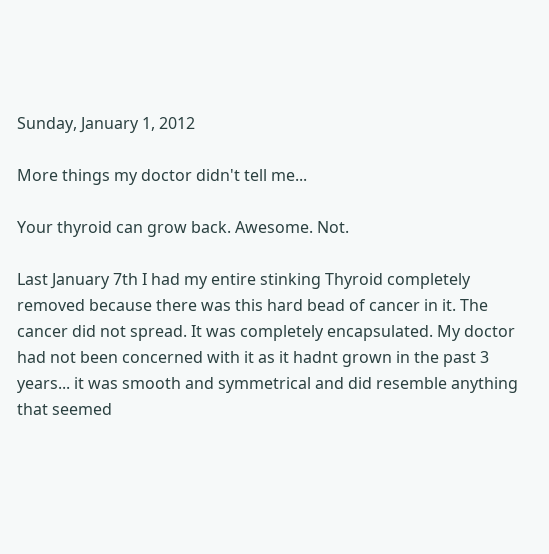Sunday, January 1, 2012

More things my doctor didn't tell me...

Your thyroid can grow back. Awesome. Not.

Last January 7th I had my entire stinking Thyroid completely removed because there was this hard bead of cancer in it. The cancer did not spread. It was completely encapsulated. My doctor had not been concerned with it as it hadnt grown in the past 3 years... it was smooth and symmetrical and did resemble anything that seemed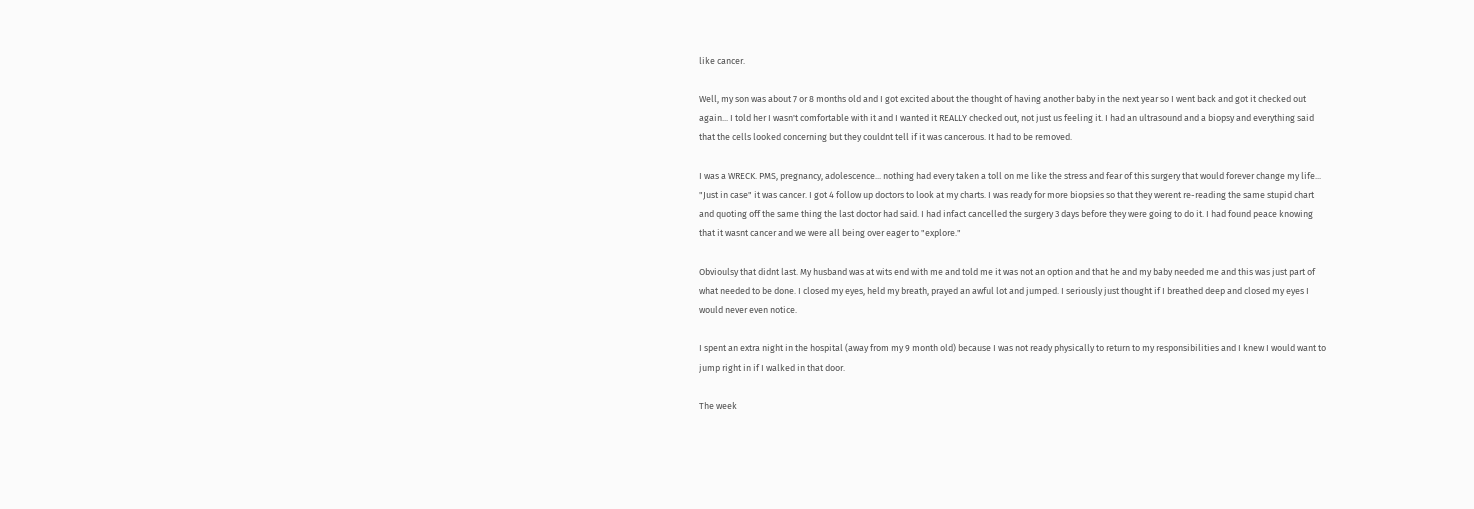like cancer.

Well, my son was about 7 or 8 months old and I got excited about the thought of having another baby in the next year so I went back and got it checked out again... I told her I wasn't comfortable with it and I wanted it REALLY checked out, not just us feeling it. I had an ultrasound and a biopsy and everything said that the cells looked concerning but they couldnt tell if it was cancerous. It had to be removed.

I was a WRECK. PMS, pregnancy, adolescence... nothing had every taken a toll on me like the stress and fear of this surgery that would forever change my life... "Just in case" it was cancer. I got 4 follow up doctors to look at my charts. I was ready for more biopsies so that they werent re-reading the same stupid chart and quoting off the same thing the last doctor had said. I had infact cancelled the surgery 3 days before they were going to do it. I had found peace knowing that it wasnt cancer and we were all being over eager to "explore."

Obvioulsy that didnt last. My husband was at wits end with me and told me it was not an option and that he and my baby needed me and this was just part of what needed to be done. I closed my eyes, held my breath, prayed an awful lot and jumped. I seriously just thought if I breathed deep and closed my eyes I would never even notice.

I spent an extra night in the hospital (away from my 9 month old) because I was not ready physically to return to my responsibilities and I knew I would want to jump right in if I walked in that door.

The week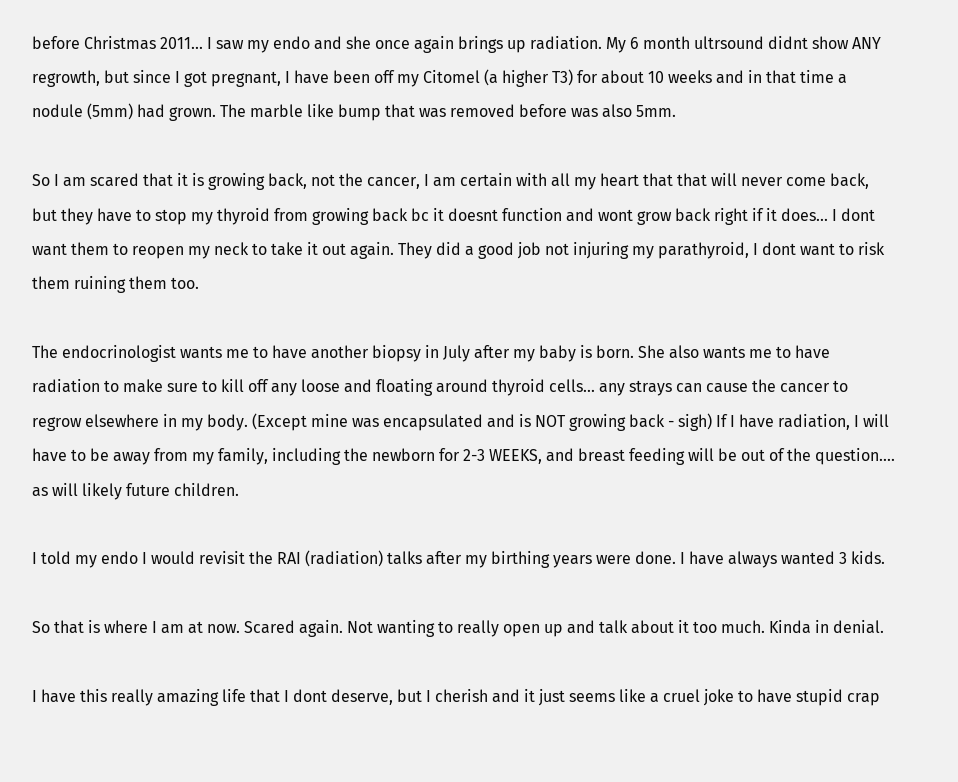before Christmas 2011... I saw my endo and she once again brings up radiation. My 6 month ultrsound didnt show ANY regrowth, but since I got pregnant, I have been off my Citomel (a higher T3) for about 10 weeks and in that time a nodule (5mm) had grown. The marble like bump that was removed before was also 5mm.

So I am scared that it is growing back, not the cancer, I am certain with all my heart that that will never come back, but they have to stop my thyroid from growing back bc it doesnt function and wont grow back right if it does... I dont want them to reopen my neck to take it out again. They did a good job not injuring my parathyroid, I dont want to risk them ruining them too.

The endocrinologist wants me to have another biopsy in July after my baby is born. She also wants me to have radiation to make sure to kill off any loose and floating around thyroid cells... any strays can cause the cancer to regrow elsewhere in my body. (Except mine was encapsulated and is NOT growing back - sigh) If I have radiation, I will have to be away from my family, including the newborn for 2-3 WEEKS, and breast feeding will be out of the question.... as will likely future children.

I told my endo I would revisit the RAI (radiation) talks after my birthing years were done. I have always wanted 3 kids.

So that is where I am at now. Scared again. Not wanting to really open up and talk about it too much. Kinda in denial.

I have this really amazing life that I dont deserve, but I cherish and it just seems like a cruel joke to have stupid crap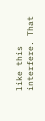like this interfere. That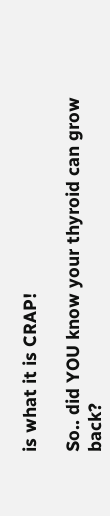is what it is CRAP!

So.. did YOU know your thyroid can grow back?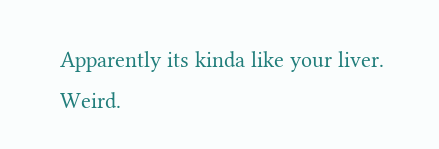Apparently its kinda like your liver. Weird.